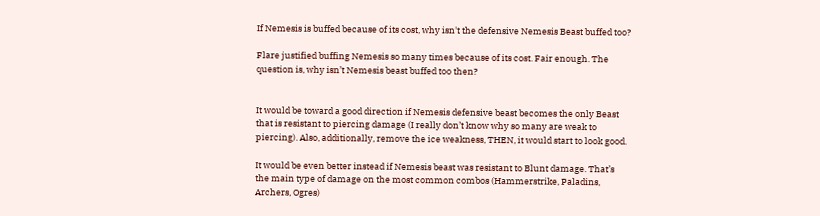If Nemesis is buffed because of its cost, why isn't the defensive Nemesis Beast buffed too?

Flare justified buffing Nemesis so many times because of its cost. Fair enough. The question is, why isn’t Nemesis beast buffed too then?


It would be toward a good direction if Nemesis defensive beast becomes the only Beast that is resistant to piercing damage (I really don’t know why so many are weak to piercing). Also, additionally, remove the ice weakness, THEN, it would start to look good.

It would be even better instead if Nemesis beast was resistant to Blunt damage. That’s the main type of damage on the most common combos (Hammerstrike, Paladins, Archers, Ogres)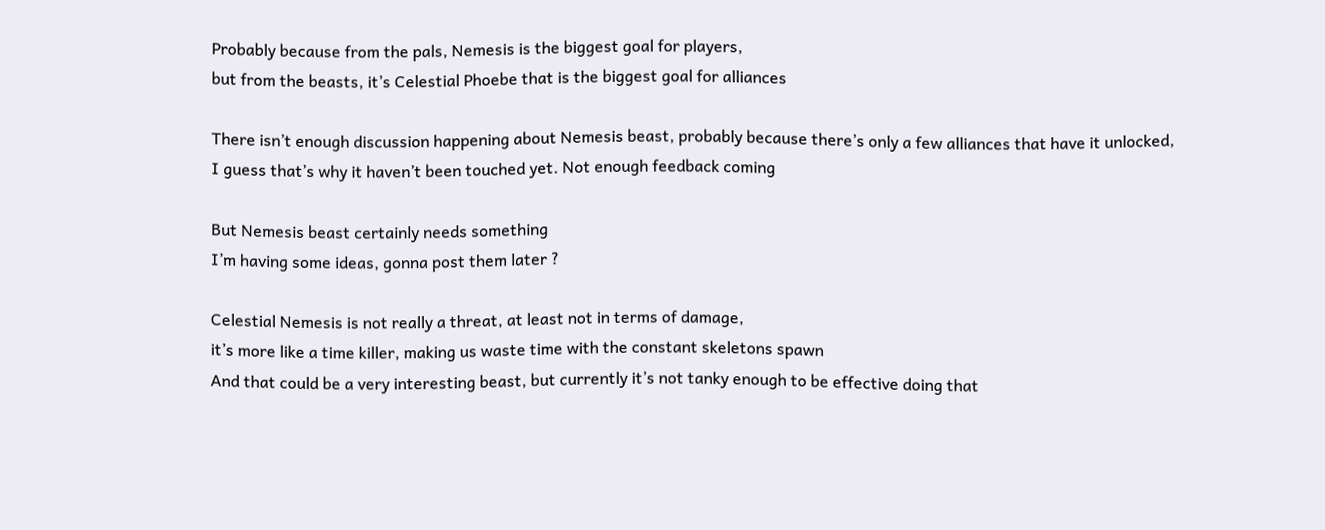Probably because from the pals, Nemesis is the biggest goal for players,
but from the beasts, it’s Celestial Phoebe that is the biggest goal for alliances

There isn’t enough discussion happening about Nemesis beast, probably because there’s only a few alliances that have it unlocked,
I guess that’s why it haven’t been touched yet. Not enough feedback coming

But Nemesis beast certainly needs something
I’m having some ideas, gonna post them later ?

Celestial Nemesis is not really a threat, at least not in terms of damage,
it’s more like a time killer, making us waste time with the constant skeletons spawn
And that could be a very interesting beast, but currently it’s not tanky enough to be effective doing that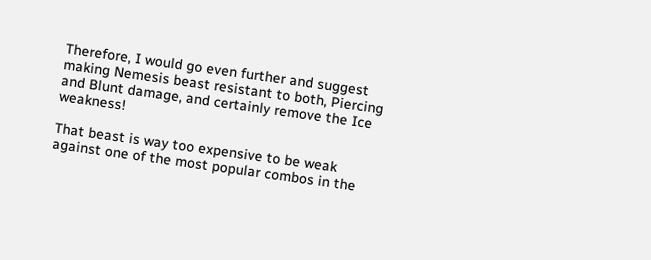Therefore, I would go even further and suggest making Nemesis beast resistant to both, Piercing and Blunt damage, and certainly remove the Ice weakness!

That beast is way too expensive to be weak against one of the most popular combos in the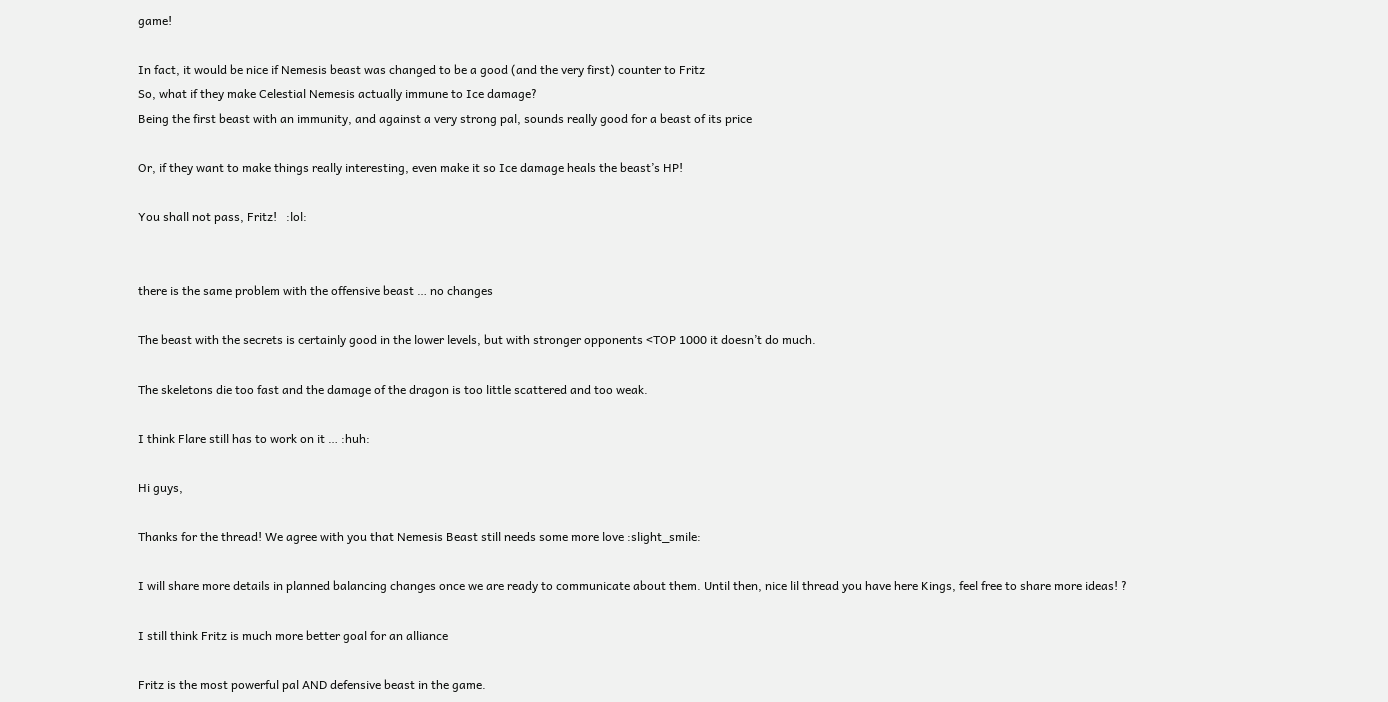game!

In fact, it would be nice if Nemesis beast was changed to be a good (and the very first) counter to Fritz
So, what if they make Celestial Nemesis actually immune to Ice damage?
Being the first beast with an immunity, and against a very strong pal, sounds really good for a beast of its price

Or, if they want to make things really interesting, even make it so Ice damage heals the beast’s HP!

You shall not pass, Fritz!   :lol:


there is the same problem with the offensive beast … no changes

The beast with the secrets is certainly good in the lower levels, but with stronger opponents <TOP 1000 it doesn’t do much.

The skeletons die too fast and the damage of the dragon is too little scattered and too weak.

I think Flare still has to work on it … :huh:

Hi guys,

Thanks for the thread! We agree with you that Nemesis Beast still needs some more love :slight_smile:

I will share more details in planned balancing changes once we are ready to communicate about them. Until then, nice lil thread you have here Kings, feel free to share more ideas! ?

I still think Fritz is much more better goal for an alliance

Fritz is the most powerful pal AND defensive beast in the game.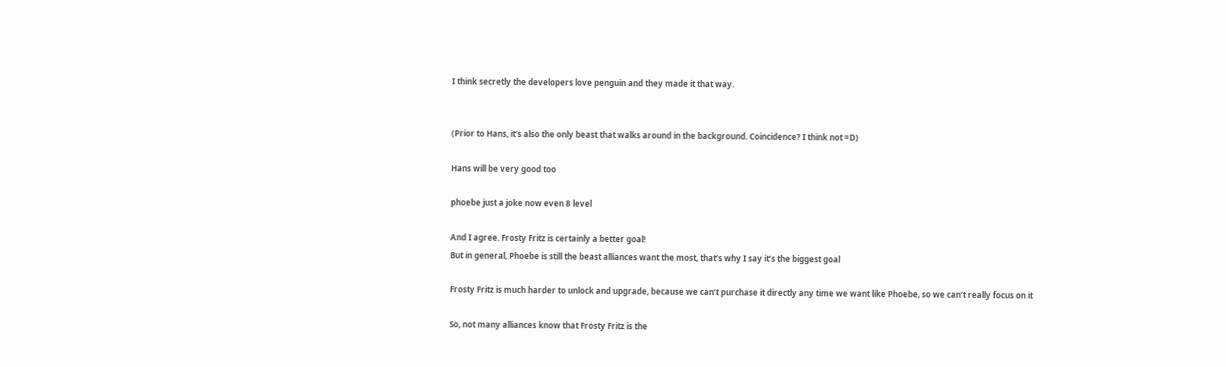I think secretly the developers love penguin and they made it that way.


(Prior to Hans, it’s also the only beast that walks around in the background. Coincidence? I think not =D)

Hans will be very good too

phoebe just a joke now even 8 level

And I agree. Frosty Fritz is certainly a better goal!
But in general, Phoebe is still the beast alliances want the most, that’s why I say it’s the biggest goal

Frosty Fritz is much harder to unlock and upgrade, because we can’t purchase it directly any time we want like Phoebe, so we can’t really focus on it

So, not many alliances know that Frosty Fritz is the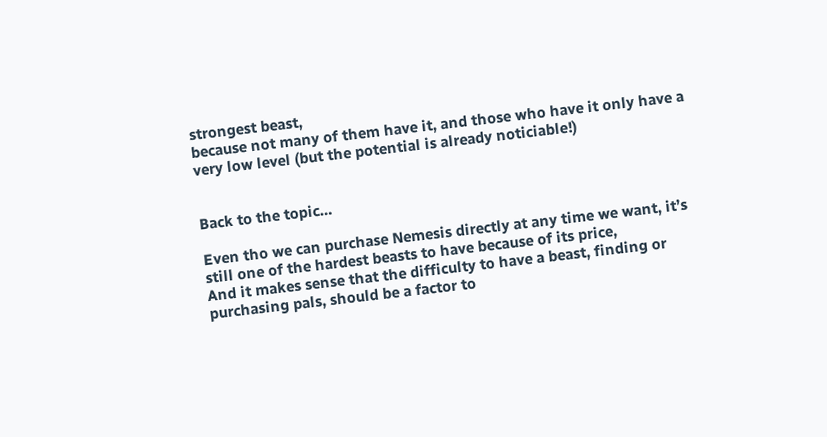strongest beast,
because not many of them have it, and those who have it only have a very low level (but the potential is already noticiable!)


Back to the topic…

Even tho we can purchase Nemesis directly at any time we want, it’s still one of the hardest beasts to have because of its price,
And it makes sense that the difficulty to have a beast, finding or purchasing pals, should be a factor to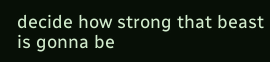decide how strong that beast is gonna be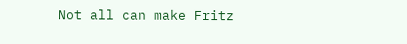Not all can make Fritz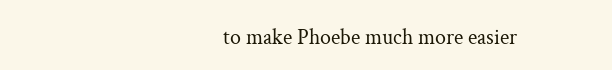to make Phoebe much more easier